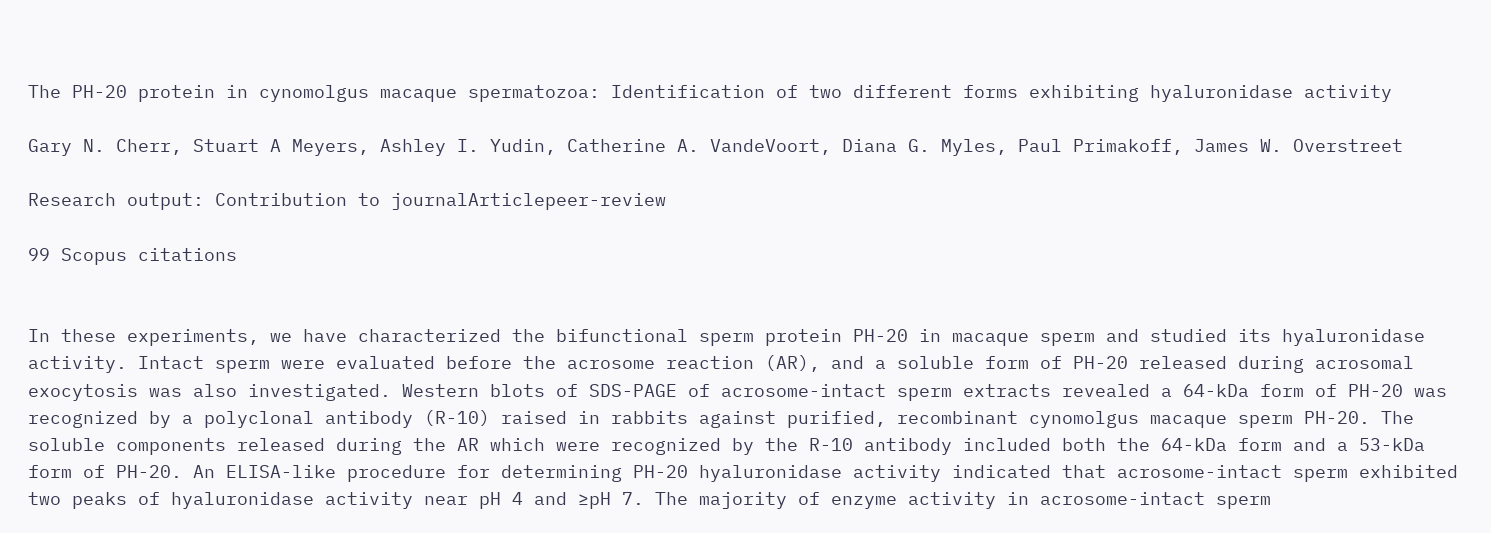The PH-20 protein in cynomolgus macaque spermatozoa: Identification of two different forms exhibiting hyaluronidase activity

Gary N. Cherr, Stuart A Meyers, Ashley I. Yudin, Catherine A. VandeVoort, Diana G. Myles, Paul Primakoff, James W. Overstreet

Research output: Contribution to journalArticlepeer-review

99 Scopus citations


In these experiments, we have characterized the bifunctional sperm protein PH-20 in macaque sperm and studied its hyaluronidase activity. Intact sperm were evaluated before the acrosome reaction (AR), and a soluble form of PH-20 released during acrosomal exocytosis was also investigated. Western blots of SDS-PAGE of acrosome-intact sperm extracts revealed a 64-kDa form of PH-20 was recognized by a polyclonal antibody (R-10) raised in rabbits against purified, recombinant cynomolgus macaque sperm PH-20. The soluble components released during the AR which were recognized by the R-10 antibody included both the 64-kDa form and a 53-kDa form of PH-20. An ELISA-like procedure for determining PH-20 hyaluronidase activity indicated that acrosome-intact sperm exhibited two peaks of hyaluronidase activity near pH 4 and ≥pH 7. The majority of enzyme activity in acrosome-intact sperm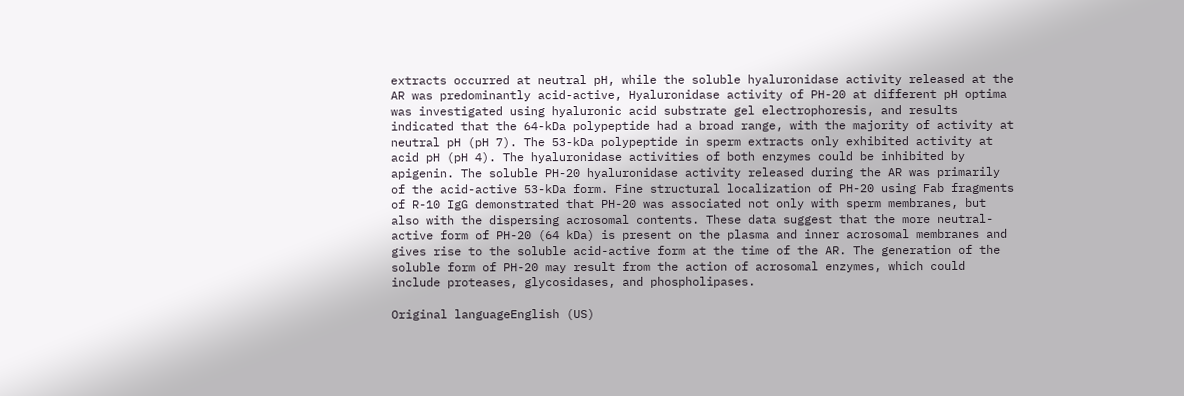extracts occurred at neutral pH, while the soluble hyaluronidase activity released at the AR was predominantly acid-active, Hyaluronidase activity of PH-20 at different pH optima was investigated using hyaluronic acid substrate gel electrophoresis, and results indicated that the 64-kDa polypeptide had a broad range, with the majority of activity at neutral pH (pH 7). The 53-kDa polypeptide in sperm extracts only exhibited activity at acid pH (pH 4). The hyaluronidase activities of both enzymes could be inhibited by apigenin. The soluble PH-20 hyaluronidase activity released during the AR was primarily of the acid-active 53-kDa form. Fine structural localization of PH-20 using Fab fragments of R-10 IgG demonstrated that PH-20 was associated not only with sperm membranes, but also with the dispersing acrosomal contents. These data suggest that the more neutral-active form of PH-20 (64 kDa) is present on the plasma and inner acrosomal membranes and gives rise to the soluble acid-active form at the time of the AR. The generation of the soluble form of PH-20 may result from the action of acrosomal enzymes, which could include proteases, glycosidases, and phospholipases.

Original languageEnglish (US)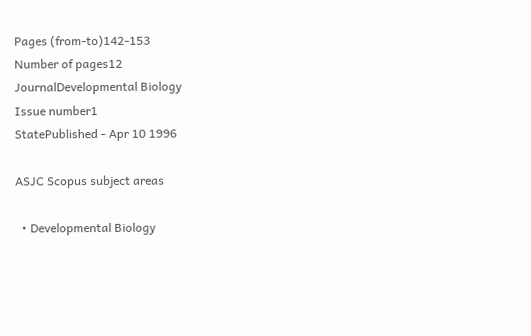Pages (from-to)142-153
Number of pages12
JournalDevelopmental Biology
Issue number1
StatePublished - Apr 10 1996

ASJC Scopus subject areas

  • Developmental Biology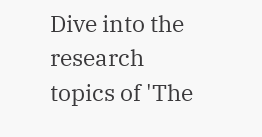Dive into the research topics of 'The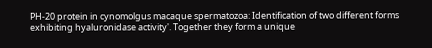PH-20 protein in cynomolgus macaque spermatozoa: Identification of two different forms exhibiting hyaluronidase activity'. Together they form a unique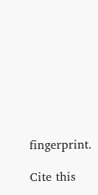fingerprint.

Cite this